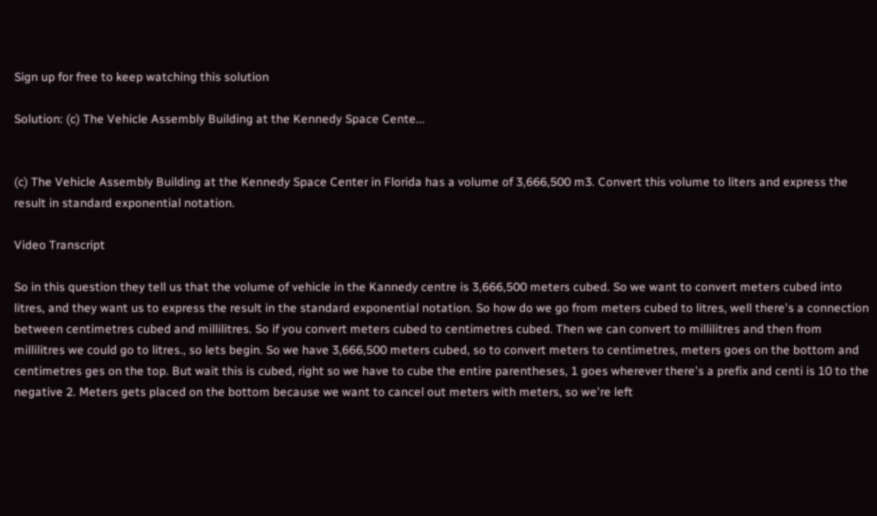Sign up for free to keep watching this solution

Solution: (c) The Vehicle Assembly Building at the Kennedy Space Cente...


(c) The Vehicle Assembly Building at the Kennedy Space Center in Florida has a volume of 3,666,500 m3. Convert this volume to liters and express the result in standard exponential notation.

Video Transcript

So in this question they tell us that the volume of vehicle in the Kannedy centre is 3,666,500 meters cubed. So we want to convert meters cubed into litres, and they want us to express the result in the standard exponential notation. So how do we go from meters cubed to litres, well there's a connection between centimetres cubed and millilitres. So if you convert meters cubed to centimetres cubed. Then we can convert to millilitres and then from millilitres we could go to litres., so lets begin. So we have 3,666,500 meters cubed, so to convert meters to centimetres, meters goes on the bottom and centimetres ges on the top. But wait this is cubed, right so we have to cube the entire parentheses, 1 goes wherever there's a prefix and centi is 10 to the negative 2. Meters gets placed on the bottom because we want to cancel out meters with meters, so we're left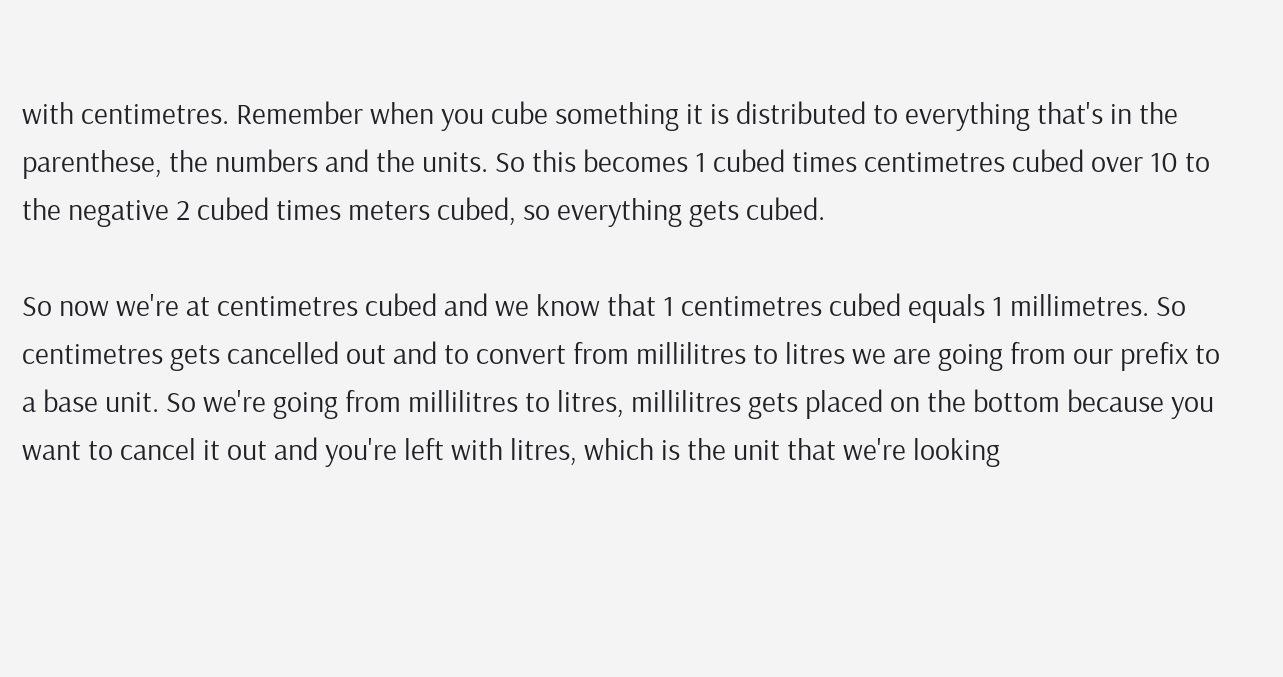with centimetres. Remember when you cube something it is distributed to everything that's in the parenthese, the numbers and the units. So this becomes 1 cubed times centimetres cubed over 10 to the negative 2 cubed times meters cubed, so everything gets cubed.

So now we're at centimetres cubed and we know that 1 centimetres cubed equals 1 millimetres. So centimetres gets cancelled out and to convert from millilitres to litres we are going from our prefix to a base unit. So we're going from millilitres to litres, millilitres gets placed on the bottom because you want to cancel it out and you're left with litres, which is the unit that we're looking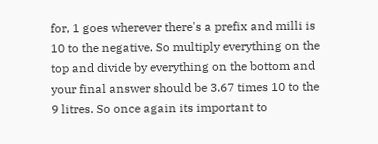for, 1 goes wherever there's a prefix and milli is 10 to the negative. So multiply everything on the top and divide by everything on the bottom and your final answer should be 3.67 times 10 to the 9 litres. So once again its important to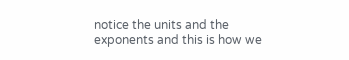notice the units and the exponents and this is how we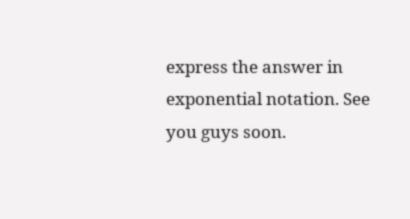express the answer in exponential notation. See you guys soon.